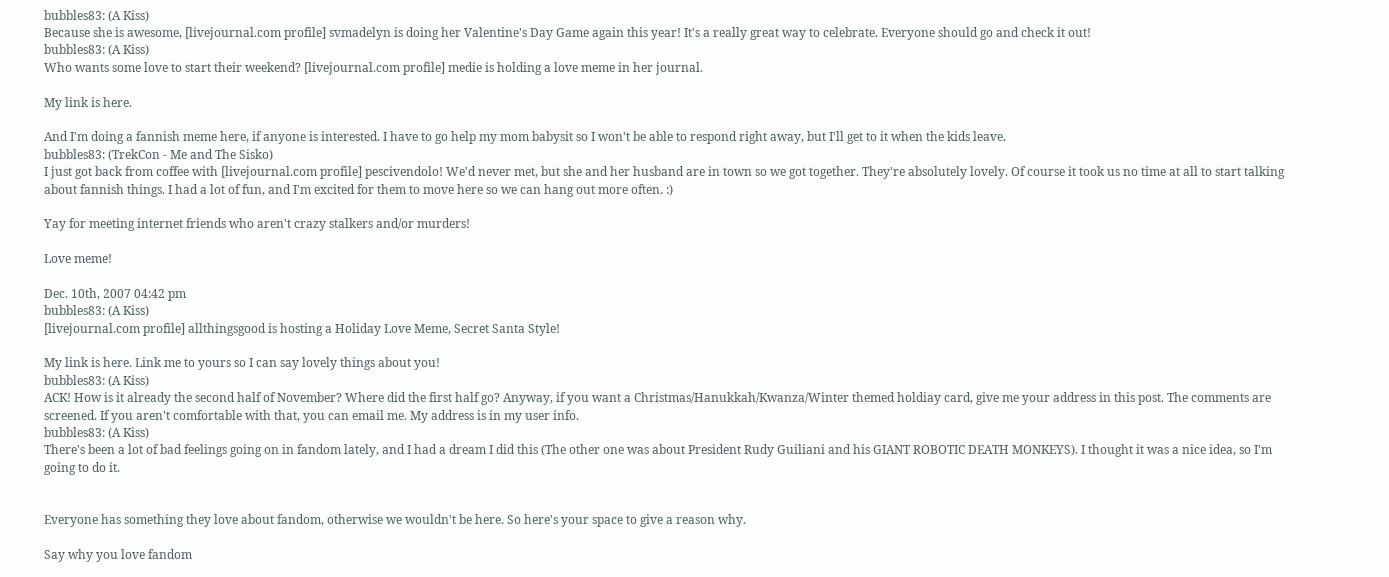bubbles83: (A Kiss)
Because she is awesome, [livejournal.com profile] svmadelyn is doing her Valentine's Day Game again this year! It's a really great way to celebrate. Everyone should go and check it out!
bubbles83: (A Kiss)
Who wants some love to start their weekend? [livejournal.com profile] medie is holding a love meme in her journal.

My link is here.

And I'm doing a fannish meme here, if anyone is interested. I have to go help my mom babysit so I won't be able to respond right away, but I'll get to it when the kids leave.
bubbles83: (TrekCon - Me and The Sisko)
I just got back from coffee with [livejournal.com profile] pescivendolo! We'd never met, but she and her husband are in town so we got together. They're absolutely lovely. Of course it took us no time at all to start talking about fannish things. I had a lot of fun, and I'm excited for them to move here so we can hang out more often. :)

Yay for meeting internet friends who aren't crazy stalkers and/or murders!

Love meme!

Dec. 10th, 2007 04:42 pm
bubbles83: (A Kiss)
[livejournal.com profile] allthingsgood is hosting a Holiday Love Meme, Secret Santa Style!

My link is here. Link me to yours so I can say lovely things about you!
bubbles83: (A Kiss)
ACK! How is it already the second half of November? Where did the first half go? Anyway, if you want a Christmas/Hanukkah/Kwanza/Winter themed holdiay card, give me your address in this post. The comments are screened. If you aren't comfortable with that, you can email me. My address is in my user info.
bubbles83: (A Kiss)
There's been a lot of bad feelings going on in fandom lately, and I had a dream I did this (The other one was about President Rudy Guiliani and his GIANT ROBOTIC DEATH MONKEYS). I thought it was a nice idea, so I'm going to do it.


Everyone has something they love about fandom, otherwise we wouldn't be here. So here's your space to give a reason why.

Say why you love fandom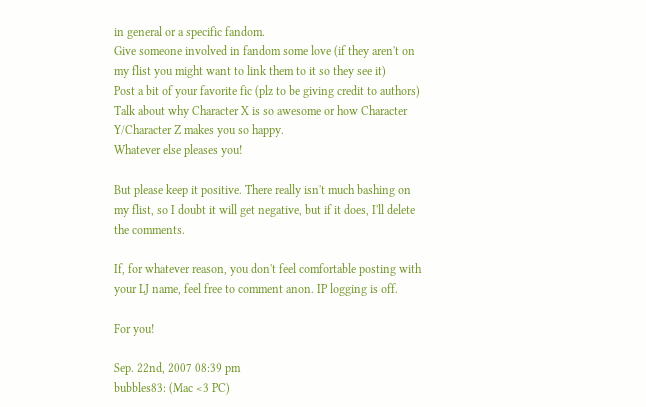in general or a specific fandom.
Give someone involved in fandom some love (if they aren't on my flist you might want to link them to it so they see it)
Post a bit of your favorite fic (plz to be giving credit to authors)
Talk about why Character X is so awesome or how Character Y/Character Z makes you so happy.
Whatever else pleases you!

But please keep it positive. There really isn't much bashing on my flist, so I doubt it will get negative, but if it does, I'll delete the comments.

If, for whatever reason, you don't feel comfortable posting with your LJ name, feel free to comment anon. IP logging is off.

For you!

Sep. 22nd, 2007 08:39 pm
bubbles83: (Mac <3 PC)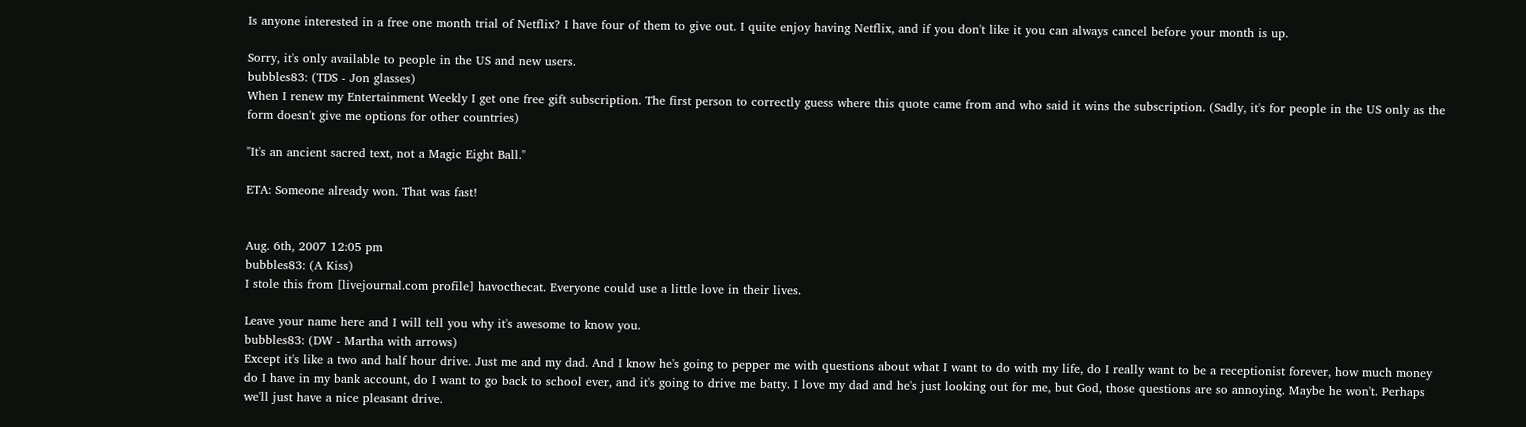Is anyone interested in a free one month trial of Netflix? I have four of them to give out. I quite enjoy having Netflix, and if you don't like it you can always cancel before your month is up.

Sorry, it's only available to people in the US and new users.
bubbles83: (TDS - Jon glasses)
When I renew my Entertainment Weekly I get one free gift subscription. The first person to correctly guess where this quote came from and who said it wins the subscription. (Sadly, it's for people in the US only as the form doesn't give me options for other countries)

"It's an ancient sacred text, not a Magic Eight Ball."

ETA: Someone already won. That was fast!


Aug. 6th, 2007 12:05 pm
bubbles83: (A Kiss)
I stole this from [livejournal.com profile] havocthecat. Everyone could use a little love in their lives.

Leave your name here and I will tell you why it's awesome to know you.
bubbles83: (DW - Martha with arrows)
Except it's like a two and half hour drive. Just me and my dad. And I know he's going to pepper me with questions about what I want to do with my life, do I really want to be a receptionist forever, how much money do I have in my bank account, do I want to go back to school ever, and it's going to drive me batty. I love my dad and he's just looking out for me, but God, those questions are so annoying. Maybe he won't. Perhaps we'll just have a nice pleasant drive.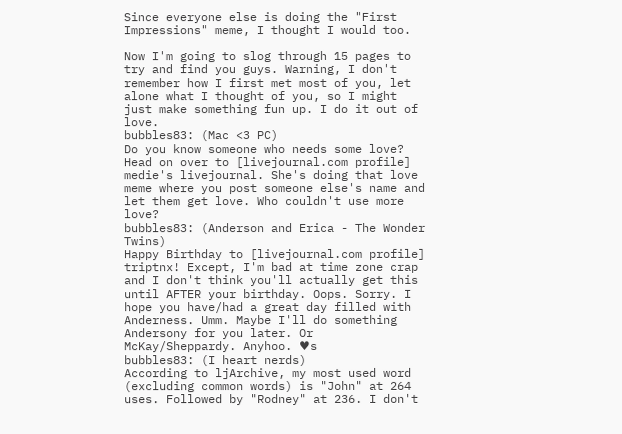Since everyone else is doing the "First Impressions" meme, I thought I would too.

Now I'm going to slog through 15 pages to try and find you guys. Warning, I don't remember how I first met most of you, let alone what I thought of you, so I might just make something fun up. I do it out of love.
bubbles83: (Mac <3 PC)
Do you know someone who needs some love? Head on over to [livejournal.com profile] medie's livejournal. She's doing that love meme where you post someone else's name and let them get love. Who couldn't use more love?
bubbles83: (Anderson and Erica - The Wonder Twins)
Happy Birthday to [livejournal.com profile] triptnx! Except, I'm bad at time zone crap and I don't think you'll actually get this until AFTER your birthday. Oops. Sorry. I hope you have/had a great day filled with Anderness. Umm. Maybe I'll do something Andersony for you later. Or McKay/Sheppardy. Anyhoo. ♥s
bubbles83: (I heart nerds)
According to ljArchive, my most used word (excluding common words) is "John" at 264 uses. Followed by "Rodney" at 236. I don't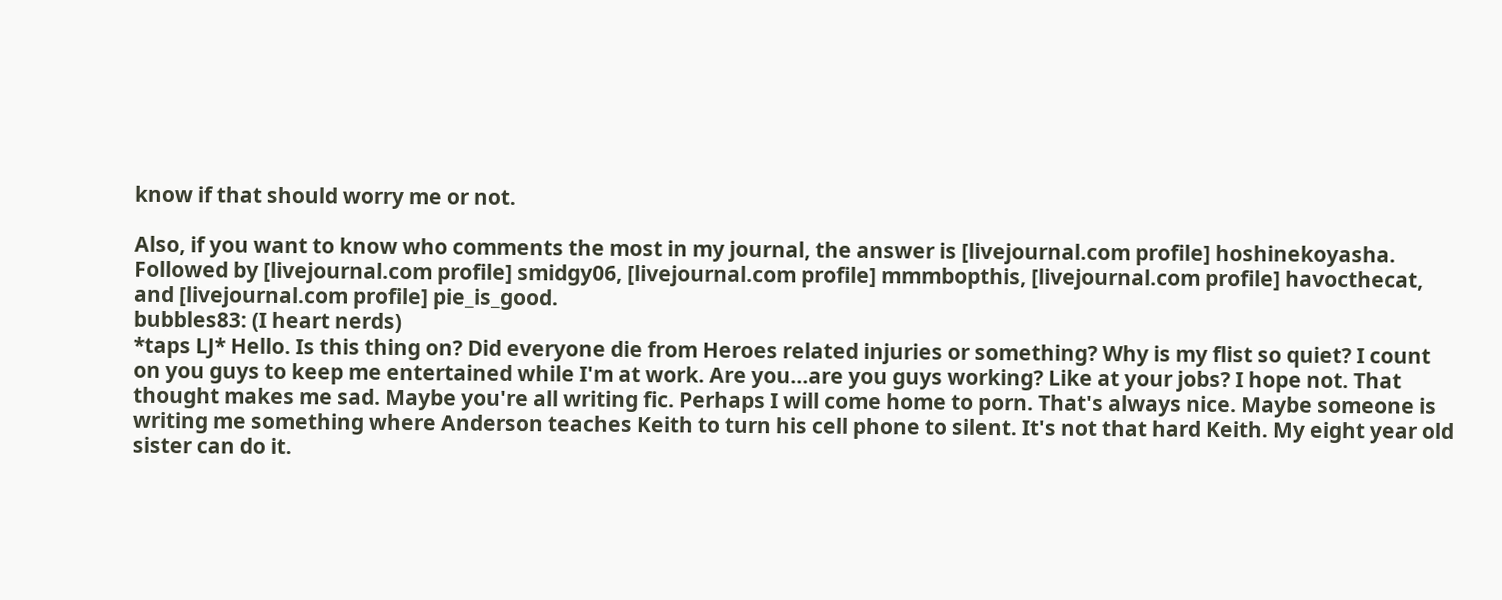know if that should worry me or not.

Also, if you want to know who comments the most in my journal, the answer is [livejournal.com profile] hoshinekoyasha. Followed by [livejournal.com profile] smidgy06, [livejournal.com profile] mmmbopthis, [livejournal.com profile] havocthecat, and [livejournal.com profile] pie_is_good.
bubbles83: (I heart nerds)
*taps LJ* Hello. Is this thing on? Did everyone die from Heroes related injuries or something? Why is my flist so quiet? I count on you guys to keep me entertained while I'm at work. Are you...are you guys working? Like at your jobs? I hope not. That thought makes me sad. Maybe you're all writing fic. Perhaps I will come home to porn. That's always nice. Maybe someone is writing me something where Anderson teaches Keith to turn his cell phone to silent. It's not that hard Keith. My eight year old sister can do it.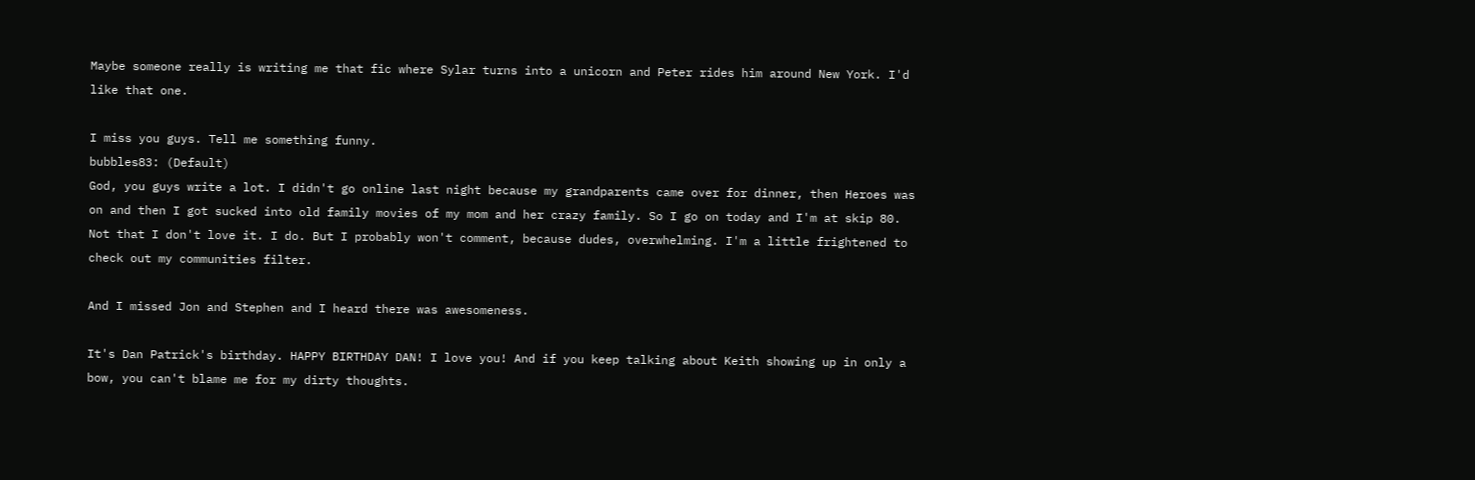Maybe someone really is writing me that fic where Sylar turns into a unicorn and Peter rides him around New York. I'd like that one.

I miss you guys. Tell me something funny.
bubbles83: (Default)
God, you guys write a lot. I didn't go online last night because my grandparents came over for dinner, then Heroes was on and then I got sucked into old family movies of my mom and her crazy family. So I go on today and I'm at skip 80. Not that I don't love it. I do. But I probably won't comment, because dudes, overwhelming. I'm a little frightened to check out my communities filter.

And I missed Jon and Stephen and I heard there was awesomeness.

It's Dan Patrick's birthday. HAPPY BIRTHDAY DAN! I love you! And if you keep talking about Keith showing up in only a bow, you can't blame me for my dirty thoughts.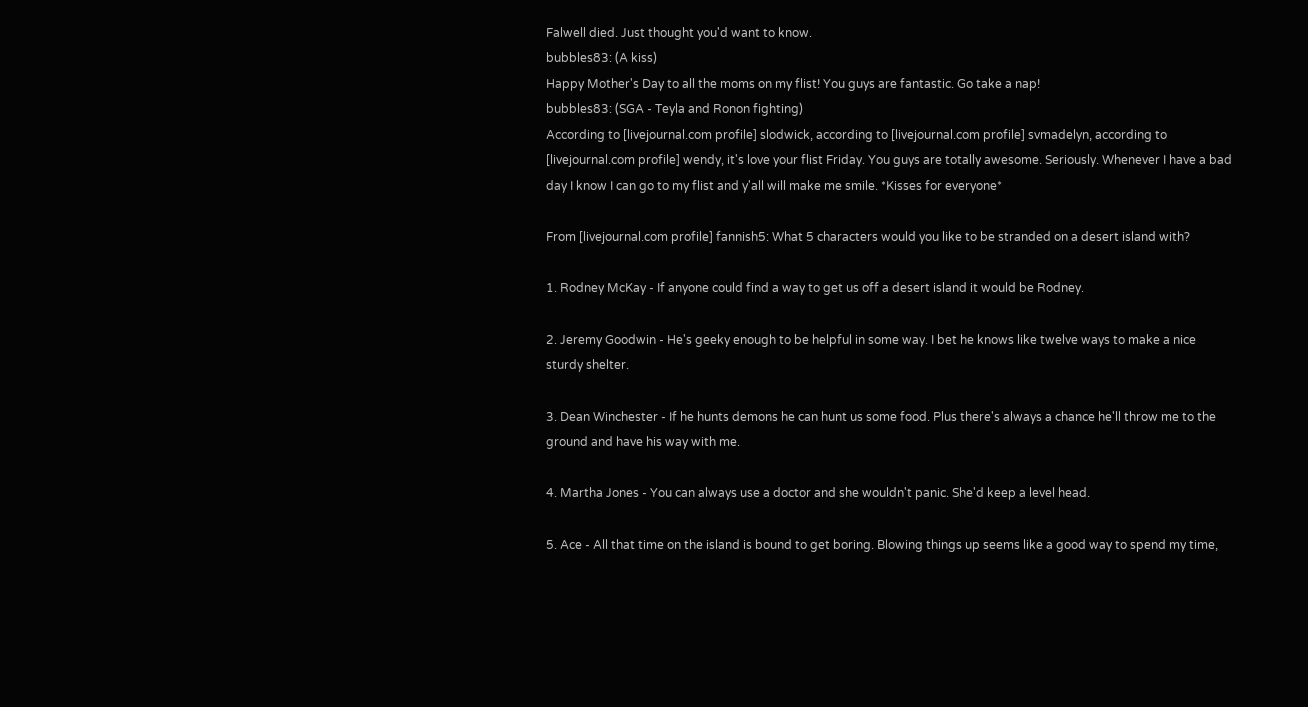Falwell died. Just thought you'd want to know.
bubbles83: (A kiss)
Happy Mother's Day to all the moms on my flist! You guys are fantastic. Go take a nap!
bubbles83: (SGA - Teyla and Ronon fighting)
According to [livejournal.com profile] slodwick, according to [livejournal.com profile] svmadelyn, according to [livejournal.com profile] wendy, it's love your flist Friday. You guys are totally awesome. Seriously. Whenever I have a bad day I know I can go to my flist and y'all will make me smile. *Kisses for everyone*

From [livejournal.com profile] fannish5: What 5 characters would you like to be stranded on a desert island with?

1. Rodney McKay - If anyone could find a way to get us off a desert island it would be Rodney.

2. Jeremy Goodwin - He's geeky enough to be helpful in some way. I bet he knows like twelve ways to make a nice sturdy shelter.

3. Dean Winchester - If he hunts demons he can hunt us some food. Plus there's always a chance he'll throw me to the ground and have his way with me.

4. Martha Jones - You can always use a doctor and she wouldn't panic. She'd keep a level head.

5. Ace - All that time on the island is bound to get boring. Blowing things up seems like a good way to spend my time,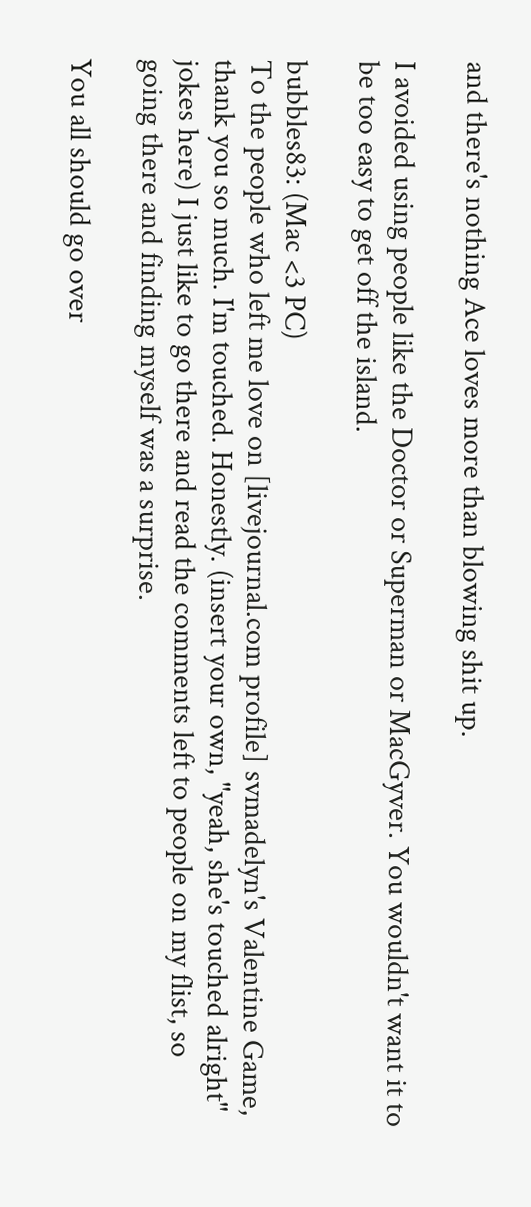and there's nothing Ace loves more than blowing shit up.

I avoided using people like the Doctor or Superman or MacGyver. You wouldn't want it to be too easy to get off the island.

bubbles83: (Mac <3 PC)
To the people who left me love on [livejournal.com profile] svmadelyn's Valentine Game, thank you so much. I'm touched. Honestly. (insert your own, "yeah, she's touched alright" jokes here) I just like to go there and read the comments left to people on my flist, so going there and finding myself was a surprise.

You all should go over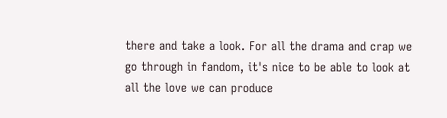there and take a look. For all the drama and crap we go through in fandom, it's nice to be able to look at all the love we can produce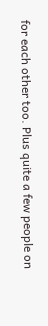for each other too. Plus quite a few people on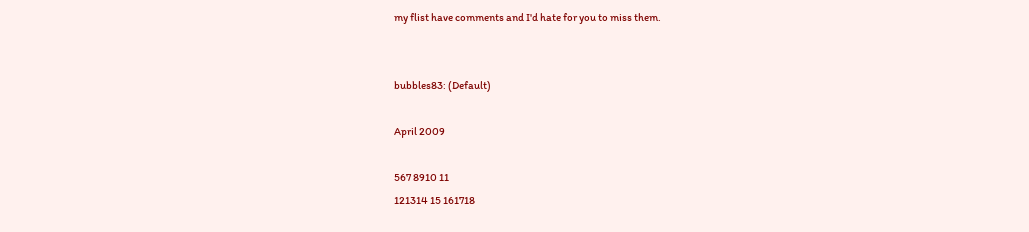my flist have comments and I'd hate for you to miss them.


bubbles83: (Default)

April 2009

567 8910 11
121314 15 161718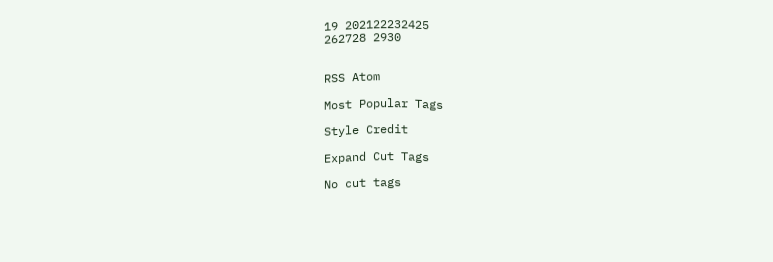19 202122232425
262728 2930


RSS Atom

Most Popular Tags

Style Credit

Expand Cut Tags

No cut tags